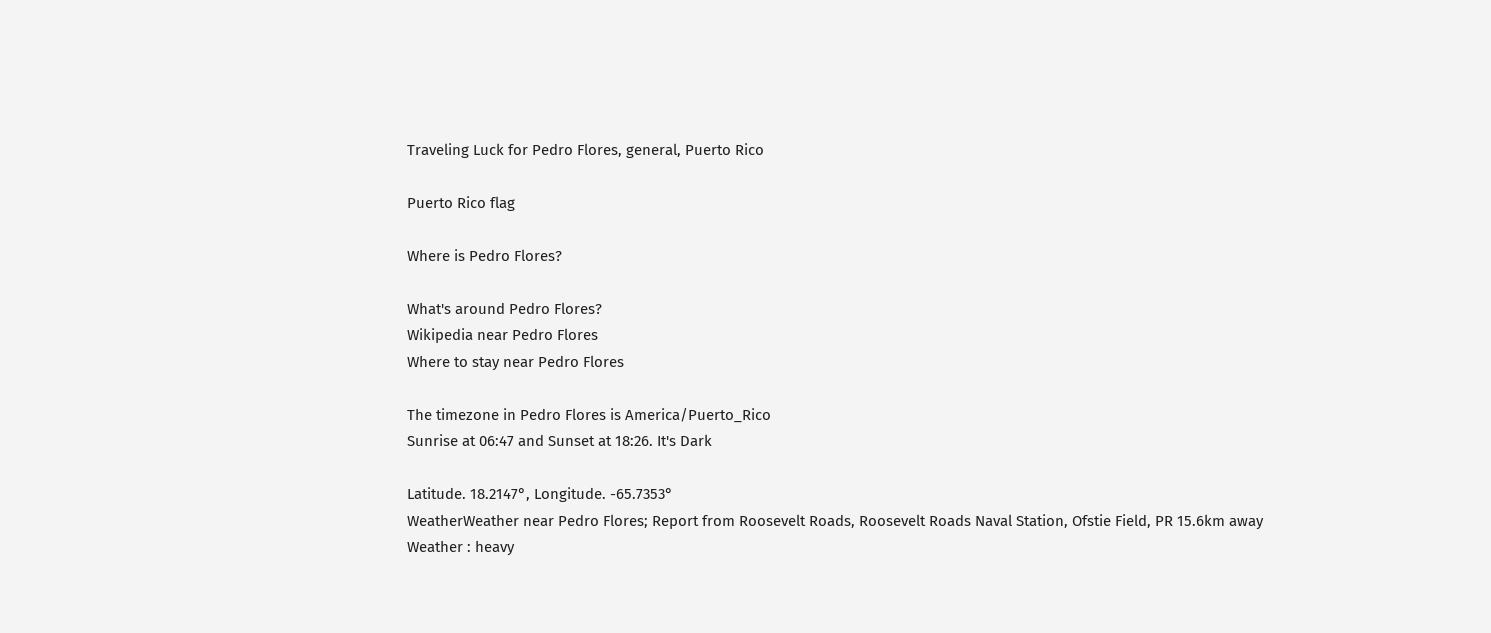Traveling Luck for Pedro Flores, general, Puerto Rico

Puerto Rico flag

Where is Pedro Flores?

What's around Pedro Flores?
Wikipedia near Pedro Flores
Where to stay near Pedro Flores

The timezone in Pedro Flores is America/Puerto_Rico
Sunrise at 06:47 and Sunset at 18:26. It's Dark

Latitude. 18.2147°, Longitude. -65.7353°
WeatherWeather near Pedro Flores; Report from Roosevelt Roads, Roosevelt Roads Naval Station, Ofstie Field, PR 15.6km away
Weather : heavy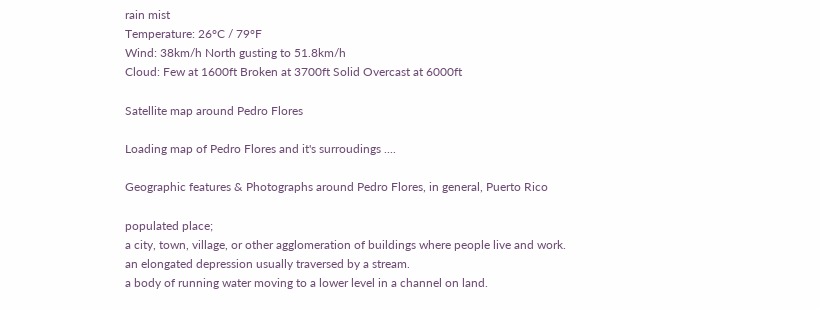rain mist
Temperature: 26°C / 79°F
Wind: 38km/h North gusting to 51.8km/h
Cloud: Few at 1600ft Broken at 3700ft Solid Overcast at 6000ft

Satellite map around Pedro Flores

Loading map of Pedro Flores and it's surroudings ....

Geographic features & Photographs around Pedro Flores, in general, Puerto Rico

populated place;
a city, town, village, or other agglomeration of buildings where people live and work.
an elongated depression usually traversed by a stream.
a body of running water moving to a lower level in a channel on land.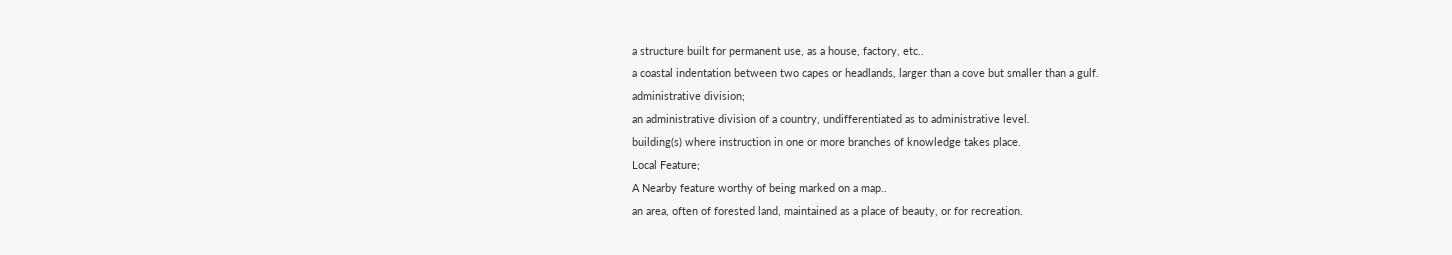a structure built for permanent use, as a house, factory, etc..
a coastal indentation between two capes or headlands, larger than a cove but smaller than a gulf.
administrative division;
an administrative division of a country, undifferentiated as to administrative level.
building(s) where instruction in one or more branches of knowledge takes place.
Local Feature;
A Nearby feature worthy of being marked on a map..
an area, often of forested land, maintained as a place of beauty, or for recreation.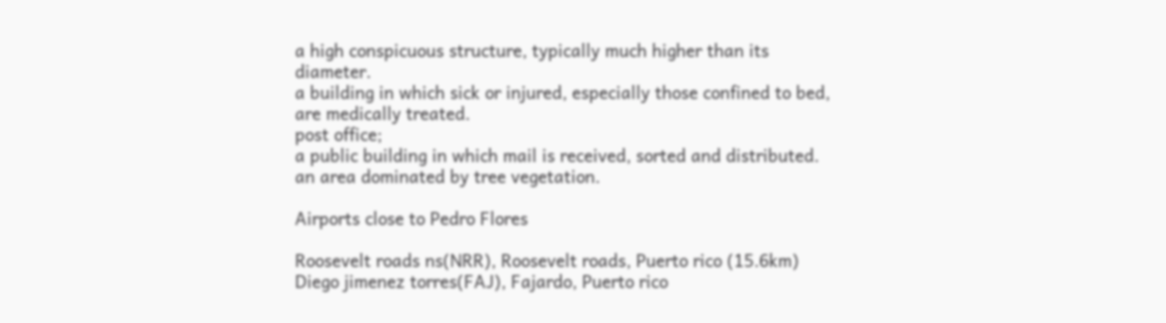a high conspicuous structure, typically much higher than its diameter.
a building in which sick or injured, especially those confined to bed, are medically treated.
post office;
a public building in which mail is received, sorted and distributed.
an area dominated by tree vegetation.

Airports close to Pedro Flores

Roosevelt roads ns(NRR), Roosevelt roads, Puerto rico (15.6km)
Diego jimenez torres(FAJ), Fajardo, Puerto rico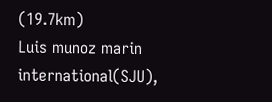(19.7km)
Luis munoz marin international(SJU),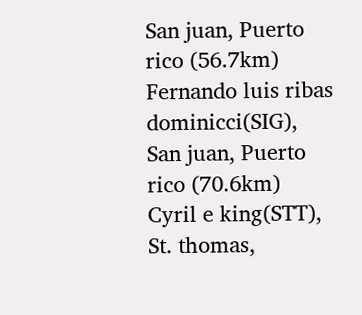San juan, Puerto rico (56.7km)
Fernando luis ribas dominicci(SIG), San juan, Puerto rico (70.6km)
Cyril e king(STT), St. thomas,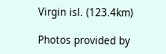Virgin isl. (123.4km)

Photos provided by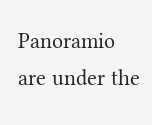Panoramio are under the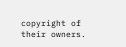copyright of their owners.